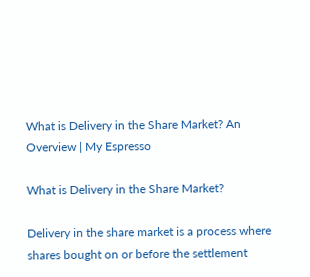What is Delivery in the Share Market? An Overview | My Espresso

What is Delivery in the Share Market?

Delivery in the share market is a process where shares bought on or before the settlement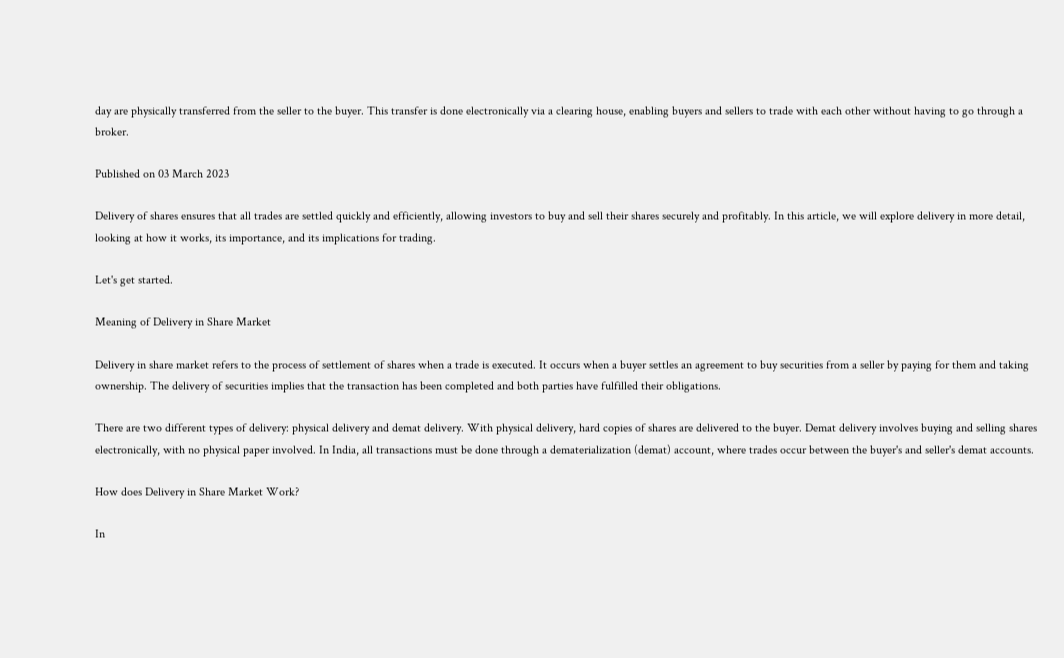day are physically transferred from the seller to the buyer. This transfer is done electronically via a clearing house, enabling buyers and sellers to trade with each other without having to go through a broker.

Published on 03 March 2023

Delivery of shares ensures that all trades are settled quickly and efficiently, allowing investors to buy and sell their shares securely and profitably. In this article, we will explore delivery in more detail, looking at how it works, its importance, and its implications for trading.

Let's get started.

Meaning of Delivery in Share Market

Delivery in share market refers to the process of settlement of shares when a trade is executed. It occurs when a buyer settles an agreement to buy securities from a seller by paying for them and taking ownership. The delivery of securities implies that the transaction has been completed and both parties have fulfilled their obligations.

There are two different types of delivery: physical delivery and demat delivery. With physical delivery, hard copies of shares are delivered to the buyer. Demat delivery involves buying and selling shares electronically, with no physical paper involved. In India, all transactions must be done through a dematerialization (demat) account, where trades occur between the buyer's and seller's demat accounts.

How does Delivery in Share Market Work?

In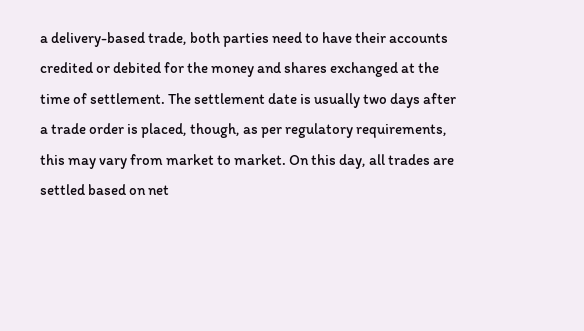a delivery-based trade, both parties need to have their accounts credited or debited for the money and shares exchanged at the time of settlement. The settlement date is usually two days after a trade order is placed, though, as per regulatory requirements, this may vary from market to market. On this day, all trades are settled based on net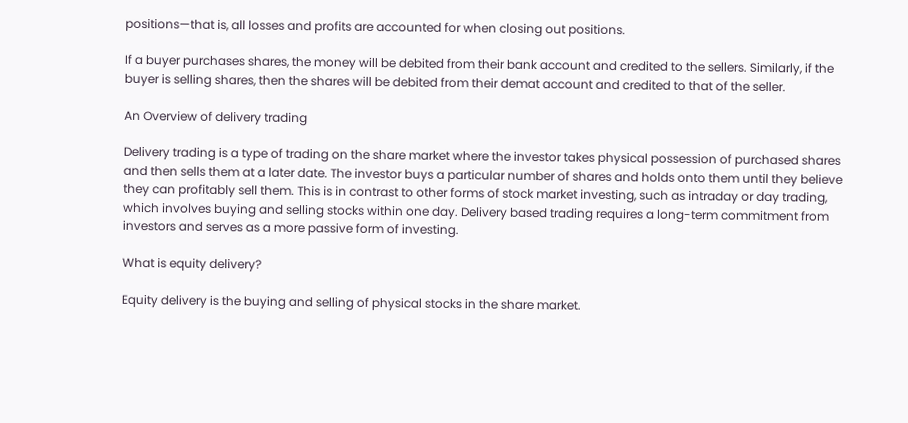positions—that is, all losses and profits are accounted for when closing out positions.

If a buyer purchases shares, the money will be debited from their bank account and credited to the sellers. Similarly, if the buyer is selling shares, then the shares will be debited from their demat account and credited to that of the seller.

An Overview of delivery trading

Delivery trading is a type of trading on the share market where the investor takes physical possession of purchased shares and then sells them at a later date. The investor buys a particular number of shares and holds onto them until they believe they can profitably sell them. This is in contrast to other forms of stock market investing, such as intraday or day trading, which involves buying and selling stocks within one day. Delivery based trading requires a long-term commitment from investors and serves as a more passive form of investing.

What is equity delivery?

Equity delivery is the buying and selling of physical stocks in the share market.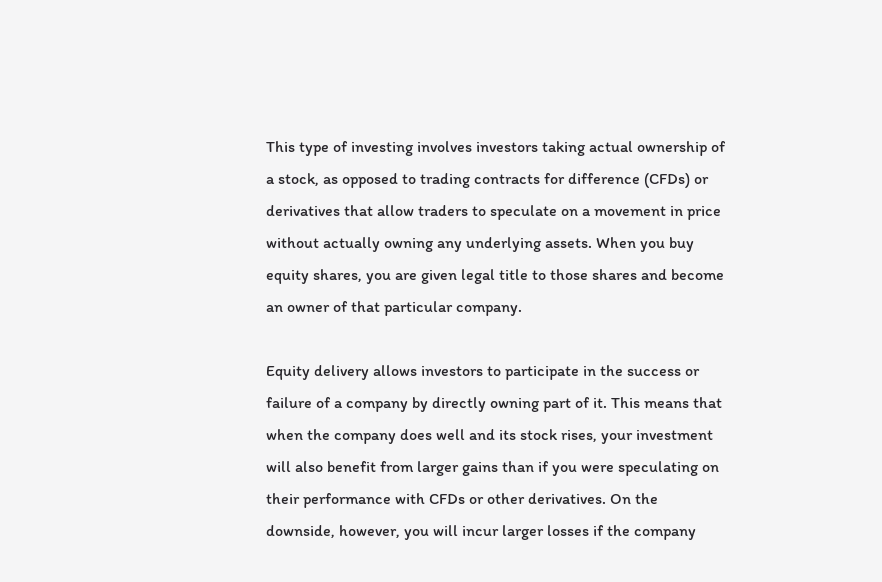This type of investing involves investors taking actual ownership of a stock, as opposed to trading contracts for difference (CFDs) or derivatives that allow traders to speculate on a movement in price without actually owning any underlying assets. When you buy equity shares, you are given legal title to those shares and become an owner of that particular company.

Equity delivery allows investors to participate in the success or failure of a company by directly owning part of it. This means that when the company does well and its stock rises, your investment will also benefit from larger gains than if you were speculating on their performance with CFDs or other derivatives. On the downside, however, you will incur larger losses if the company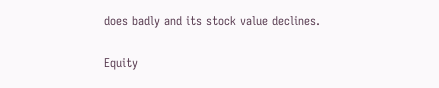does badly and its stock value declines.

Equity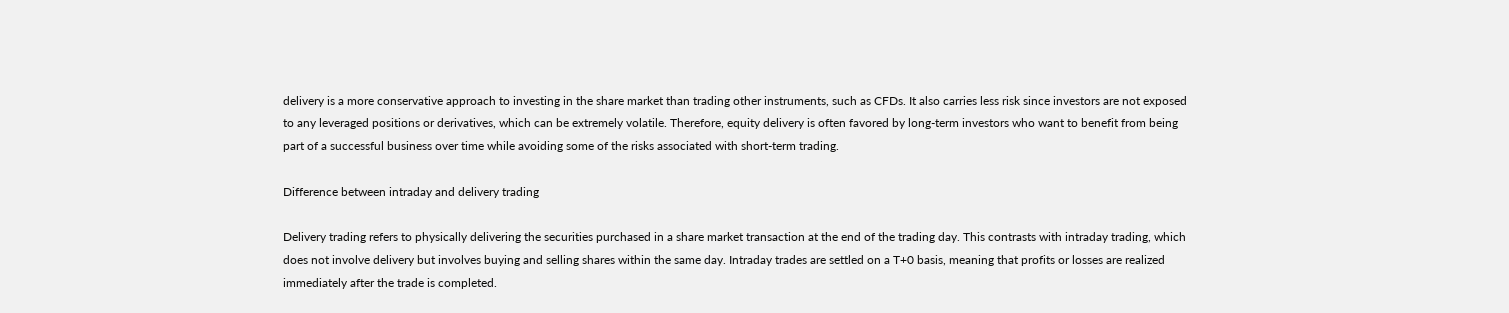delivery is a more conservative approach to investing in the share market than trading other instruments, such as CFDs. It also carries less risk since investors are not exposed to any leveraged positions or derivatives, which can be extremely volatile. Therefore, equity delivery is often favored by long-term investors who want to benefit from being part of a successful business over time while avoiding some of the risks associated with short-term trading.

Difference between intraday and delivery trading

Delivery trading refers to physically delivering the securities purchased in a share market transaction at the end of the trading day. This contrasts with intraday trading, which does not involve delivery but involves buying and selling shares within the same day. Intraday trades are settled on a T+0 basis, meaning that profits or losses are realized immediately after the trade is completed.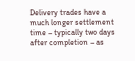Delivery trades have a much longer settlement time – typically two days after completion – as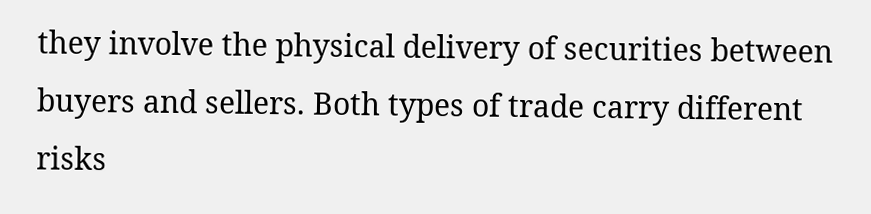they involve the physical delivery of securities between buyers and sellers. Both types of trade carry different risks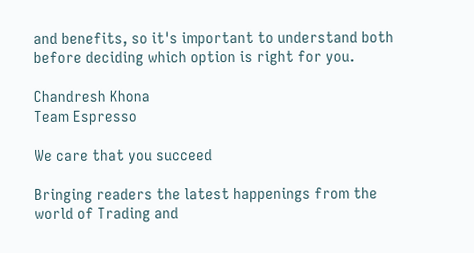and benefits, so it's important to understand both before deciding which option is right for you.

Chandresh Khona
Team Espresso

We care that you succeed

Bringing readers the latest happenings from the world of Trading and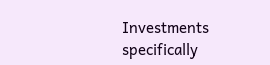Investments specifically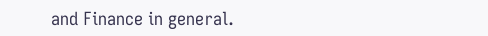and Finance in general.